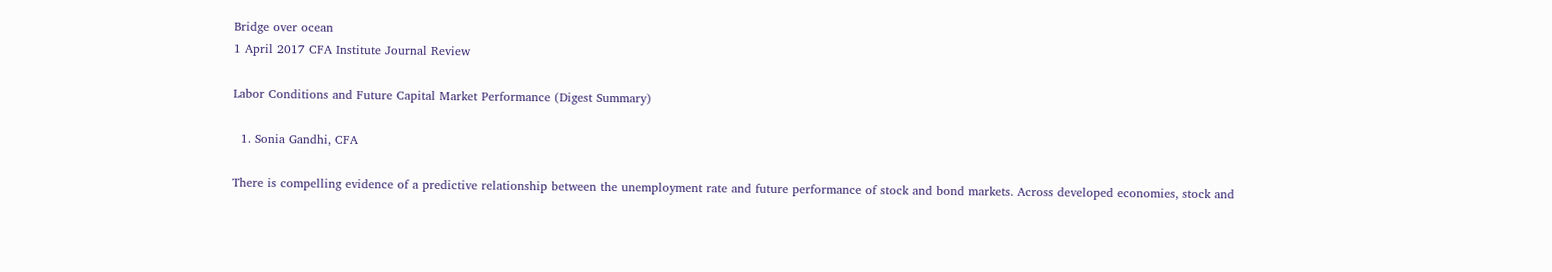Bridge over ocean
1 April 2017 CFA Institute Journal Review

Labor Conditions and Future Capital Market Performance (Digest Summary)

  1. Sonia Gandhi, CFA

There is compelling evidence of a predictive relationship between the unemployment rate and future performance of stock and bond markets. Across developed economies, stock and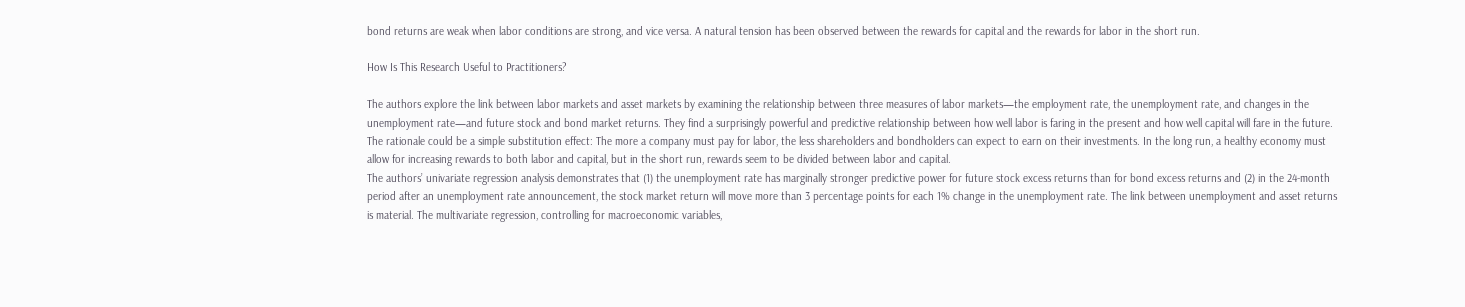bond returns are weak when labor conditions are strong, and vice versa. A natural tension has been observed between the rewards for capital and the rewards for labor in the short run.

How Is This Research Useful to Practitioners?

The authors explore the link between labor markets and asset markets by examining the relationship between three measures of labor markets—the employment rate, the unemployment rate, and changes in the unemployment rate—and future stock and bond market returns. They find a surprisingly powerful and predictive relationship between how well labor is faring in the present and how well capital will fare in the future. The rationale could be a simple substitution effect: The more a company must pay for labor, the less shareholders and bondholders can expect to earn on their investments. In the long run, a healthy economy must allow for increasing rewards to both labor and capital, but in the short run, rewards seem to be divided between labor and capital.
The authors’ univariate regression analysis demonstrates that (1) the unemployment rate has marginally stronger predictive power for future stock excess returns than for bond excess returns and (2) in the 24-month period after an unemployment rate announcement, the stock market return will move more than 3 percentage points for each 1% change in the unemployment rate. The link between unemployment and asset returns is material. The multivariate regression, controlling for macroeconomic variables,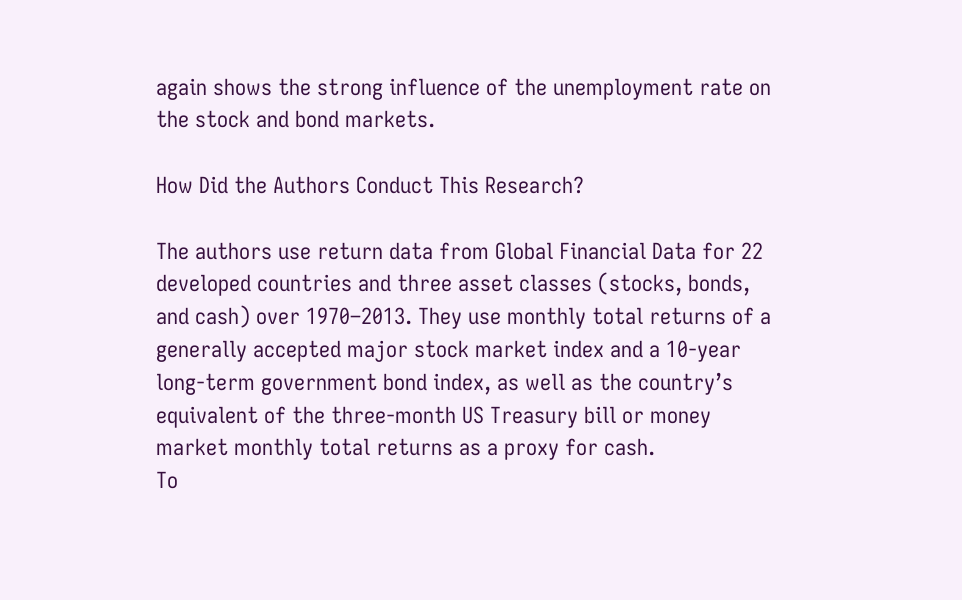again shows the strong influence of the unemployment rate on the stock and bond markets.

How Did the Authors Conduct This Research?

The authors use return data from Global Financial Data for 22 developed countries and three asset classes (stocks, bonds, and cash) over 1970–2013. They use monthly total returns of a generally accepted major stock market index and a 10-year long-term government bond index, as well as the country’s equivalent of the three-month US Treasury bill or money market monthly total returns as a proxy for cash.
To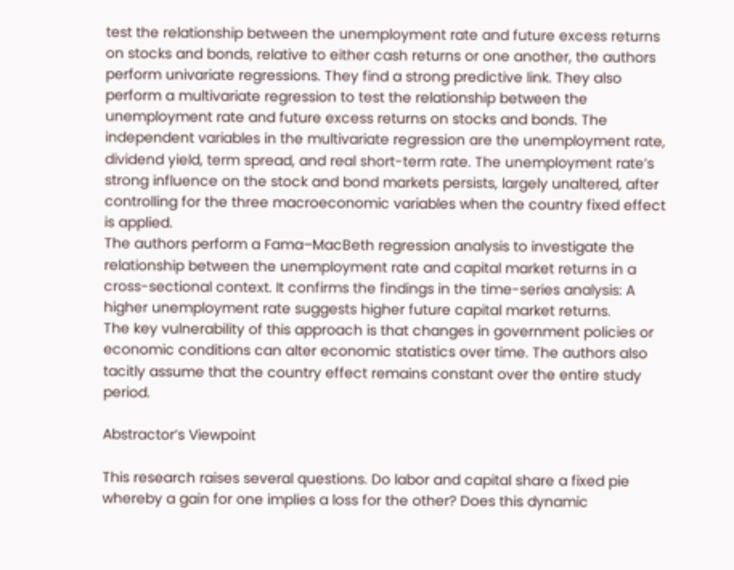test the relationship between the unemployment rate and future excess returns on stocks and bonds, relative to either cash returns or one another, the authors perform univariate regressions. They find a strong predictive link. They also perform a multivariate regression to test the relationship between the unemployment rate and future excess returns on stocks and bonds. The independent variables in the multivariate regression are the unemployment rate, dividend yield, term spread, and real short-term rate. The unemployment rate’s strong influence on the stock and bond markets persists, largely unaltered, after controlling for the three macroeconomic variables when the country fixed effect is applied.
The authors perform a Fama–MacBeth regression analysis to investigate the relationship between the unemployment rate and capital market returns in a cross-sectional context. It confirms the findings in the time-series analysis: A higher unemployment rate suggests higher future capital market returns.
The key vulnerability of this approach is that changes in government policies or economic conditions can alter economic statistics over time. The authors also tacitly assume that the country effect remains constant over the entire study period.

Abstractor’s Viewpoint

This research raises several questions. Do labor and capital share a fixed pie whereby a gain for one implies a loss for the other? Does this dynamic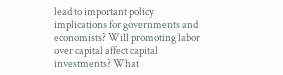lead to important policy implications for governments and economists? Will promoting labor over capital affect capital investments? What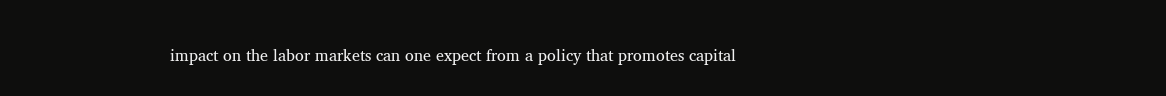impact on the labor markets can one expect from a policy that promotes capital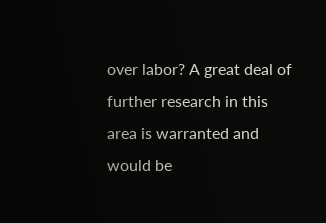over labor? A great deal of further research in this area is warranted and would be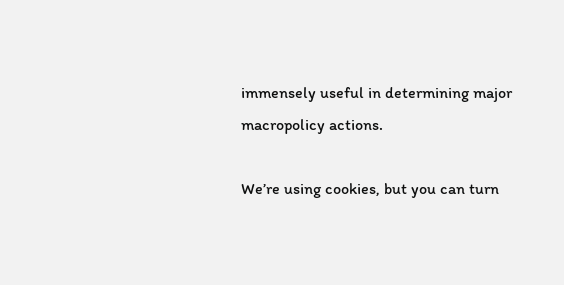immensely useful in determining major macropolicy actions.

We’re using cookies, but you can turn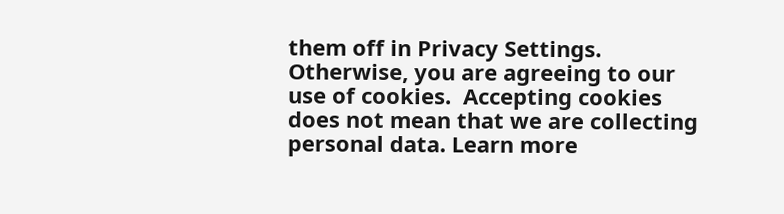them off in Privacy Settings.  Otherwise, you are agreeing to our use of cookies.  Accepting cookies does not mean that we are collecting personal data. Learn more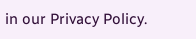in our Privacy Policy.